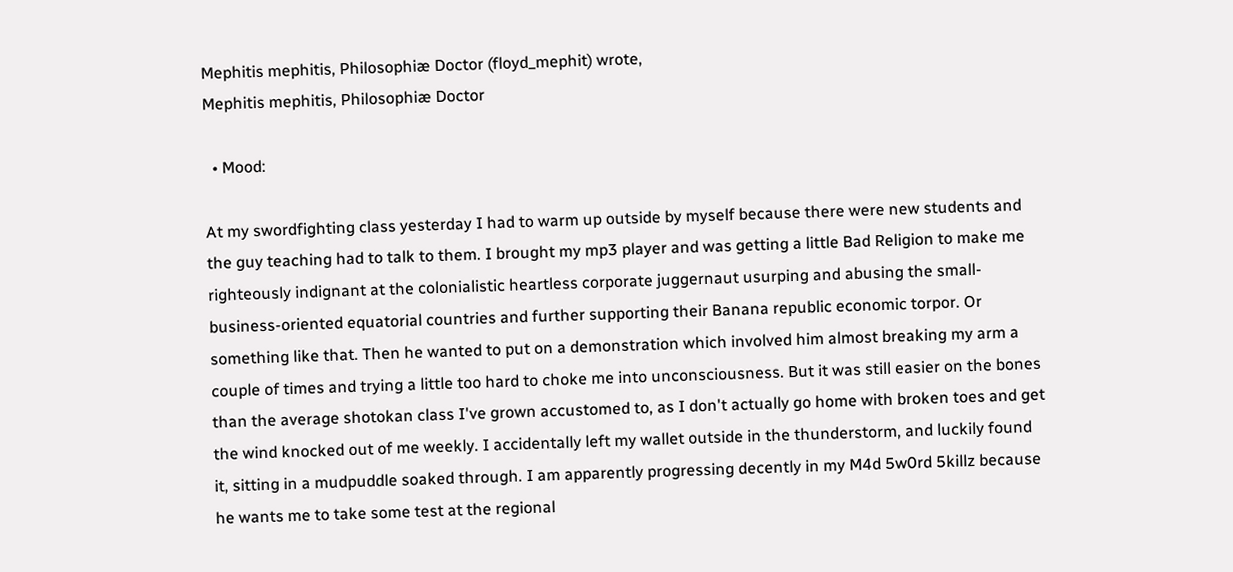Mephitis mephitis, Philosophiæ Doctor (floyd_mephit) wrote,
Mephitis mephitis, Philosophiæ Doctor

  • Mood:

At my swordfighting class yesterday I had to warm up outside by myself because there were new students and the guy teaching had to talk to them. I brought my mp3 player and was getting a little Bad Religion to make me righteously indignant at the colonialistic heartless corporate juggernaut usurping and abusing the small-business-oriented equatorial countries and further supporting their Banana republic economic torpor. Or something like that. Then he wanted to put on a demonstration which involved him almost breaking my arm a couple of times and trying a little too hard to choke me into unconsciousness. But it was still easier on the bones than the average shotokan class I've grown accustomed to, as I don't actually go home with broken toes and get the wind knocked out of me weekly. I accidentally left my wallet outside in the thunderstorm, and luckily found it, sitting in a mudpuddle soaked through. I am apparently progressing decently in my M4d 5w0rd 5killz because he wants me to take some test at the regional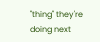"thing" they're doing next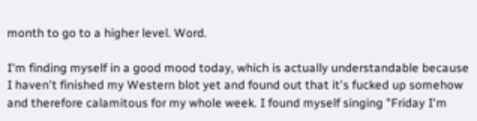month to go to a higher level. Word.

I'm finding myself in a good mood today, which is actually understandable because I haven't finished my Western blot yet and found out that it's fucked up somehow and therefore calamitous for my whole week. I found myself singing "Friday I'm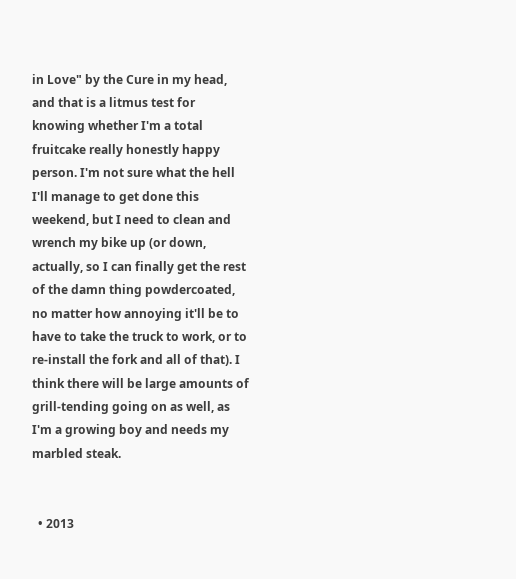in Love" by the Cure in my head, and that is a litmus test for knowing whether I'm a total fruitcake really honestly happy person. I'm not sure what the hell I'll manage to get done this weekend, but I need to clean and wrench my bike up (or down, actually, so I can finally get the rest of the damn thing powdercoated, no matter how annoying it'll be to have to take the truck to work, or to re-install the fork and all of that). I think there will be large amounts of grill-tending going on as well, as I'm a growing boy and needs my marbled steak.


  • 2013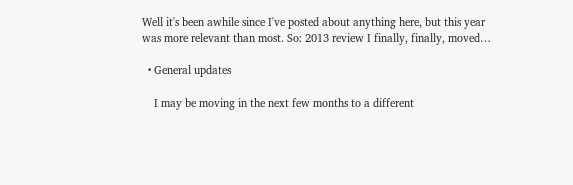Well it's been awhile since I've posted about anything here, but this year was more relevant than most. So: 2013 review I finally, finally, moved…

  • General updates

    I may be moving in the next few months to a different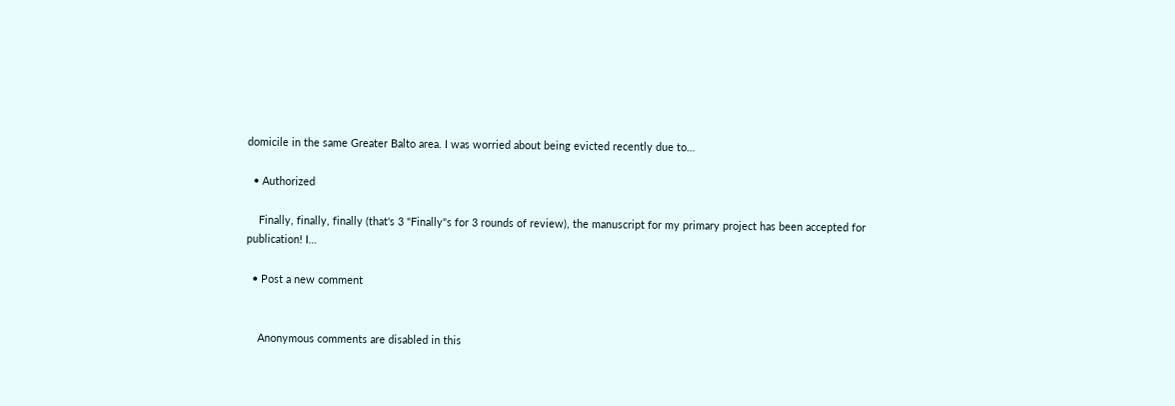domicile in the same Greater Balto area. I was worried about being evicted recently due to…

  • Authorized

    Finally, finally, finally (that's 3 "Finally"s for 3 rounds of review), the manuscript for my primary project has been accepted for publication! I…

  • Post a new comment


    Anonymous comments are disabled in this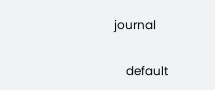journal

    default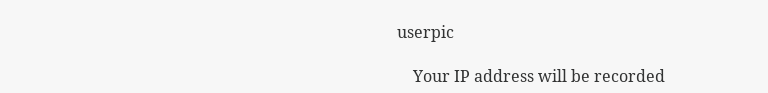userpic

    Your IP address will be recorded